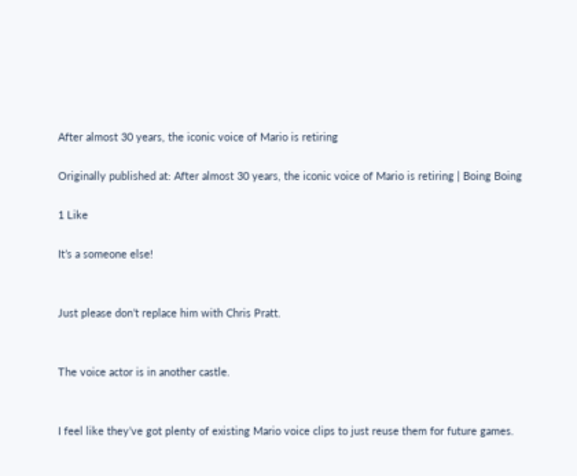After almost 30 years, the iconic voice of Mario is retiring

Originally published at: After almost 30 years, the iconic voice of Mario is retiring | Boing Boing

1 Like

It’s a someone else!


Just please don’t replace him with Chris Pratt.


The voice actor is in another castle.


I feel like they’ve got plenty of existing Mario voice clips to just reuse them for future games.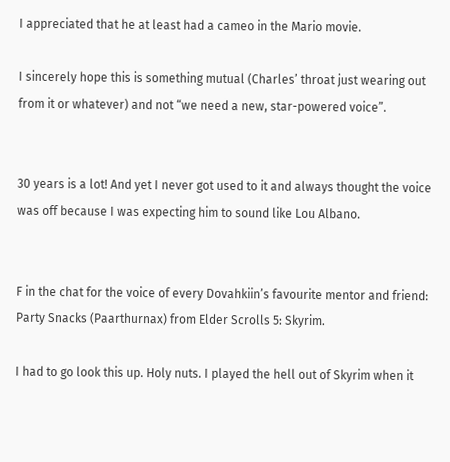I appreciated that he at least had a cameo in the Mario movie.

I sincerely hope this is something mutual (Charles’ throat just wearing out from it or whatever) and not “we need a new, star-powered voice”.


30 years is a lot! And yet I never got used to it and always thought the voice was off because I was expecting him to sound like Lou Albano.


F in the chat for the voice of every Dovahkiin’s favourite mentor and friend: Party Snacks (Paarthurnax) from Elder Scrolls 5: Skyrim.

I had to go look this up. Holy nuts. I played the hell out of Skyrim when it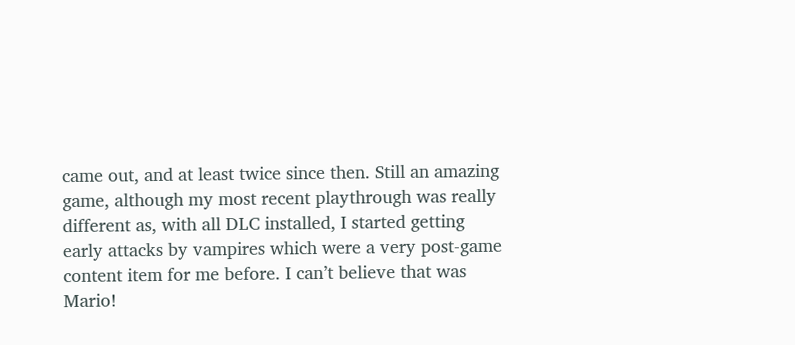came out, and at least twice since then. Still an amazing game, although my most recent playthrough was really different as, with all DLC installed, I started getting early attacks by vampires which were a very post-game content item for me before. I can’t believe that was Mario!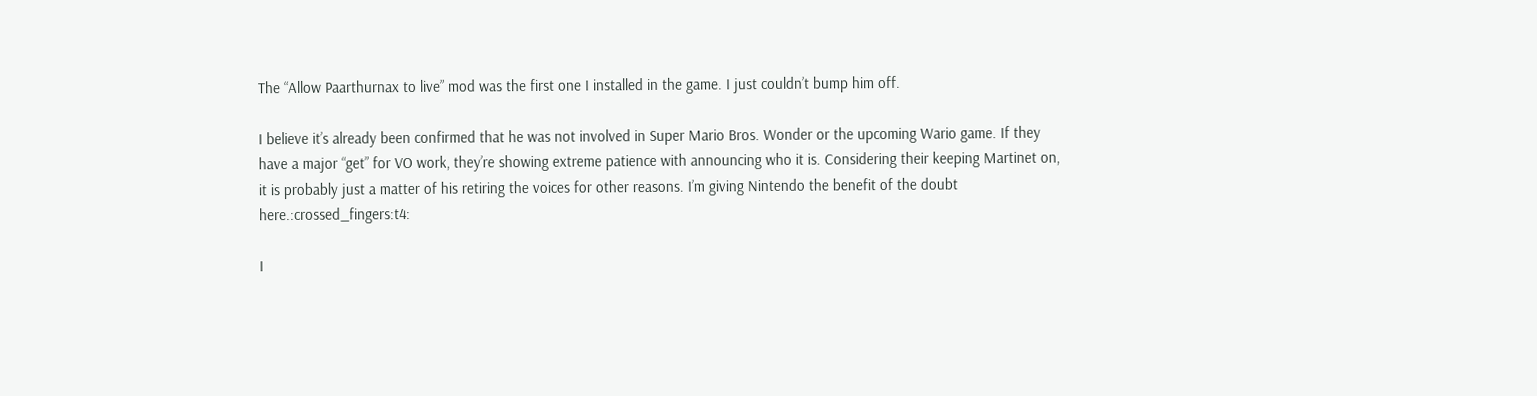The “Allow Paarthurnax to live” mod was the first one I installed in the game. I just couldn’t bump him off.

I believe it’s already been confirmed that he was not involved in Super Mario Bros. Wonder or the upcoming Wario game. If they have a major “get” for VO work, they’re showing extreme patience with announcing who it is. Considering their keeping Martinet on, it is probably just a matter of his retiring the voices for other reasons. I’m giving Nintendo the benefit of the doubt here.:crossed_fingers:t4:

I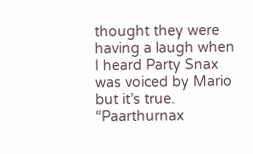thought they were having a laugh when I heard Party Snax was voiced by Mario but it’s true. “Paarthurnax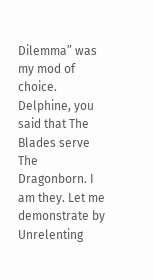Dilemma” was my mod of choice. Delphine, you said that The Blades serve The Dragonborn. I am they. Let me demonstrate by Unrelenting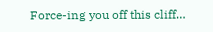Force-ing you off this cliff…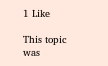1 Like

This topic was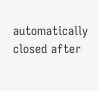automatically closed after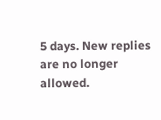5 days. New replies are no longer allowed.